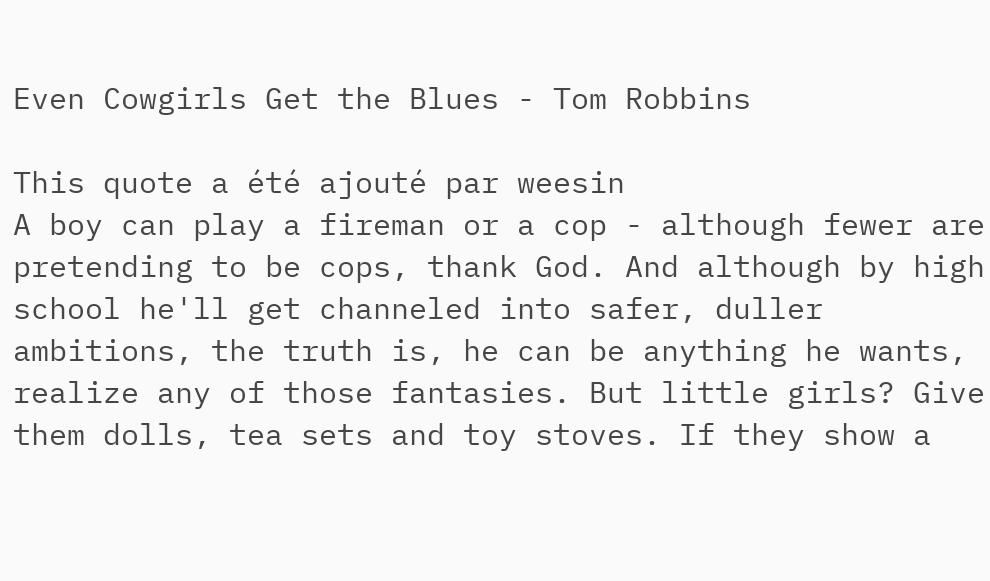Even Cowgirls Get the Blues - Tom Robbins

This quote a été ajouté par weesin
A boy can play a fireman or a cop - although fewer are pretending to be cops, thank God. And although by high school he'll get channeled into safer, duller ambitions, the truth is, he can be anything he wants, realize any of those fantasies. But little girls? Give them dolls, tea sets and toy stoves. If they show a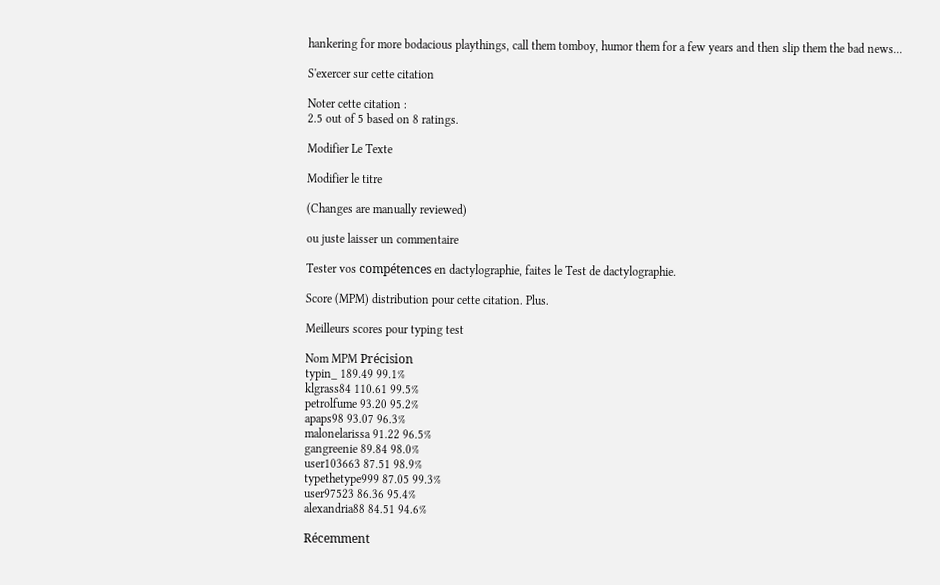hankering for more bodacious playthings, call them tomboy, humor them for a few years and then slip them the bad news...

S'exercer sur cette citation

Noter cette citation :
2.5 out of 5 based on 8 ratings.

Modifier Le Texte

Modifier le titre

(Changes are manually reviewed)

ou juste laisser un commentaire

Tester vos compétences en dactylographie, faites le Test de dactylographie.

Score (MPM) distribution pour cette citation. Plus.

Meilleurs scores pour typing test

Nom MPM Précision
typin_ 189.49 99.1%
klgrass84 110.61 99.5%
petrolfume 93.20 95.2%
apaps98 93.07 96.3%
malonelarissa 91.22 96.5%
gangreenie 89.84 98.0%
user103663 87.51 98.9%
typethetype999 87.05 99.3%
user97523 86.36 95.4%
alexandria88 84.51 94.6%

Récemment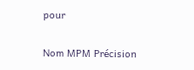pour

Nom MPM Précision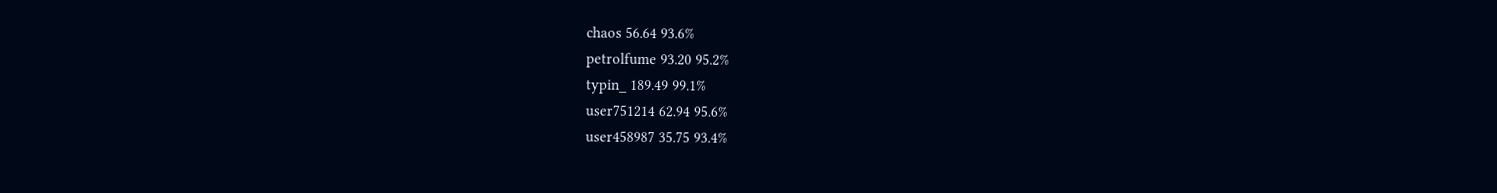chaos 56.64 93.6%
petrolfume 93.20 95.2%
typin_ 189.49 99.1%
user751214 62.94 95.6%
user458987 35.75 93.4%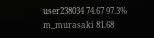user238034 74.67 97.3%
m_murasaki 81.68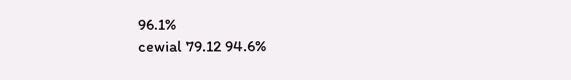96.1%
cewial 79.12 94.6%